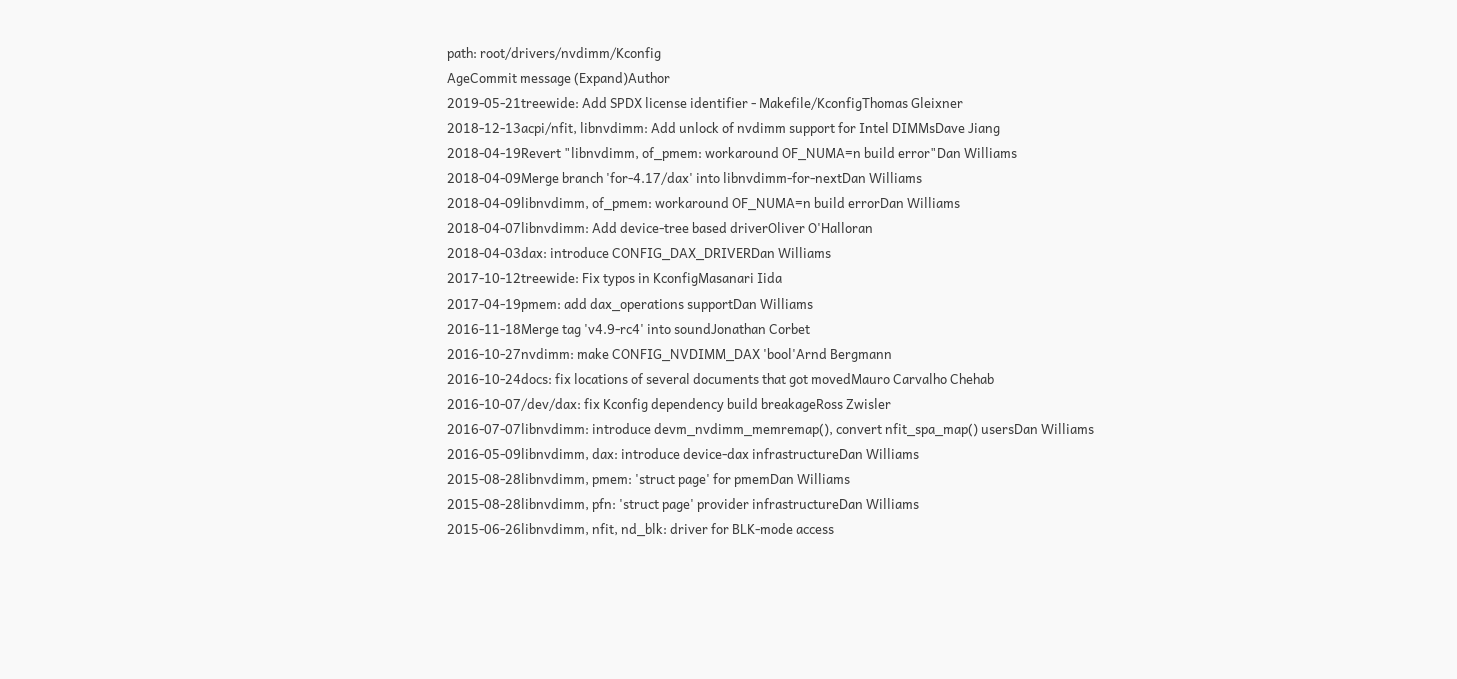path: root/drivers/nvdimm/Kconfig
AgeCommit message (Expand)Author
2019-05-21treewide: Add SPDX license identifier - Makefile/KconfigThomas Gleixner
2018-12-13acpi/nfit, libnvdimm: Add unlock of nvdimm support for Intel DIMMsDave Jiang
2018-04-19Revert "libnvdimm, of_pmem: workaround OF_NUMA=n build error"Dan Williams
2018-04-09Merge branch 'for-4.17/dax' into libnvdimm-for-nextDan Williams
2018-04-09libnvdimm, of_pmem: workaround OF_NUMA=n build errorDan Williams
2018-04-07libnvdimm: Add device-tree based driverOliver O'Halloran
2018-04-03dax: introduce CONFIG_DAX_DRIVERDan Williams
2017-10-12treewide: Fix typos in KconfigMasanari Iida
2017-04-19pmem: add dax_operations supportDan Williams
2016-11-18Merge tag 'v4.9-rc4' into soundJonathan Corbet
2016-10-27nvdimm: make CONFIG_NVDIMM_DAX 'bool'Arnd Bergmann
2016-10-24docs: fix locations of several documents that got movedMauro Carvalho Chehab
2016-10-07/dev/dax: fix Kconfig dependency build breakageRoss Zwisler
2016-07-07libnvdimm: introduce devm_nvdimm_memremap(), convert nfit_spa_map() usersDan Williams
2016-05-09libnvdimm, dax: introduce device-dax infrastructureDan Williams
2015-08-28libnvdimm, pmem: 'struct page' for pmemDan Williams
2015-08-28libnvdimm, pfn: 'struct page' provider infrastructureDan Williams
2015-06-26libnvdimm, nfit, nd_blk: driver for BLK-mode access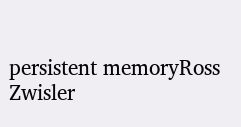persistent memoryRoss Zwisler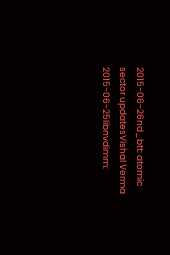2015-06-26nd_btt: atomic sector updatesVishal Verma
2015-06-25libnvdimm: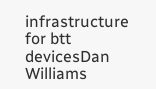infrastructure for btt devicesDan Williams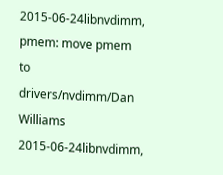2015-06-24libnvdimm, pmem: move pmem to drivers/nvdimm/Dan Williams
2015-06-24libnvdimm,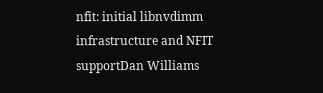nfit: initial libnvdimm infrastructure and NFIT supportDan Williams